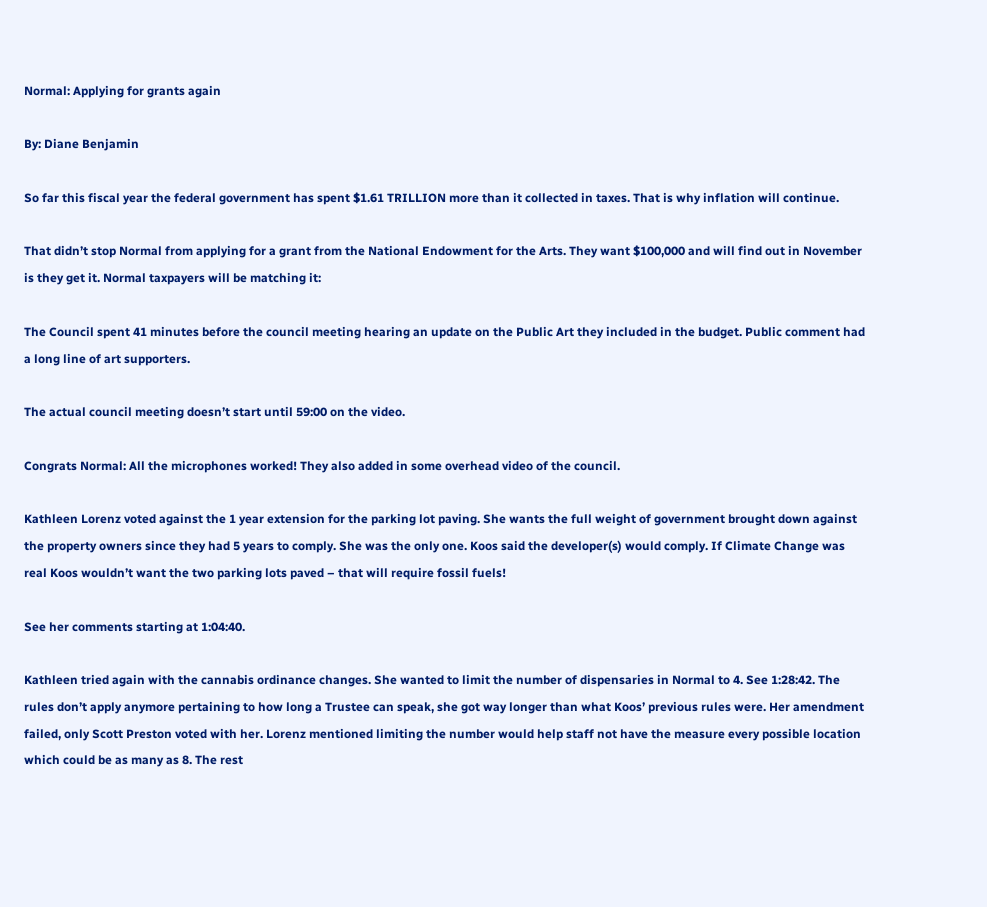Normal: Applying for grants again

By: Diane Benjamin

So far this fiscal year the federal government has spent $1.61 TRILLION more than it collected in taxes. That is why inflation will continue.

That didn’t stop Normal from applying for a grant from the National Endowment for the Arts. They want $100,000 and will find out in November is they get it. Normal taxpayers will be matching it:

The Council spent 41 minutes before the council meeting hearing an update on the Public Art they included in the budget. Public comment had a long line of art supporters.

The actual council meeting doesn’t start until 59:00 on the video.

Congrats Normal: All the microphones worked! They also added in some overhead video of the council.

Kathleen Lorenz voted against the 1 year extension for the parking lot paving. She wants the full weight of government brought down against the property owners since they had 5 years to comply. She was the only one. Koos said the developer(s) would comply. If Climate Change was real Koos wouldn’t want the two parking lots paved – that will require fossil fuels!

See her comments starting at 1:04:40.

Kathleen tried again with the cannabis ordinance changes. She wanted to limit the number of dispensaries in Normal to 4. See 1:28:42. The rules don’t apply anymore pertaining to how long a Trustee can speak, she got way longer than what Koos’ previous rules were. Her amendment failed, only Scott Preston voted with her. Lorenz mentioned limiting the number would help staff not have the measure every possible location which could be as many as 8. The rest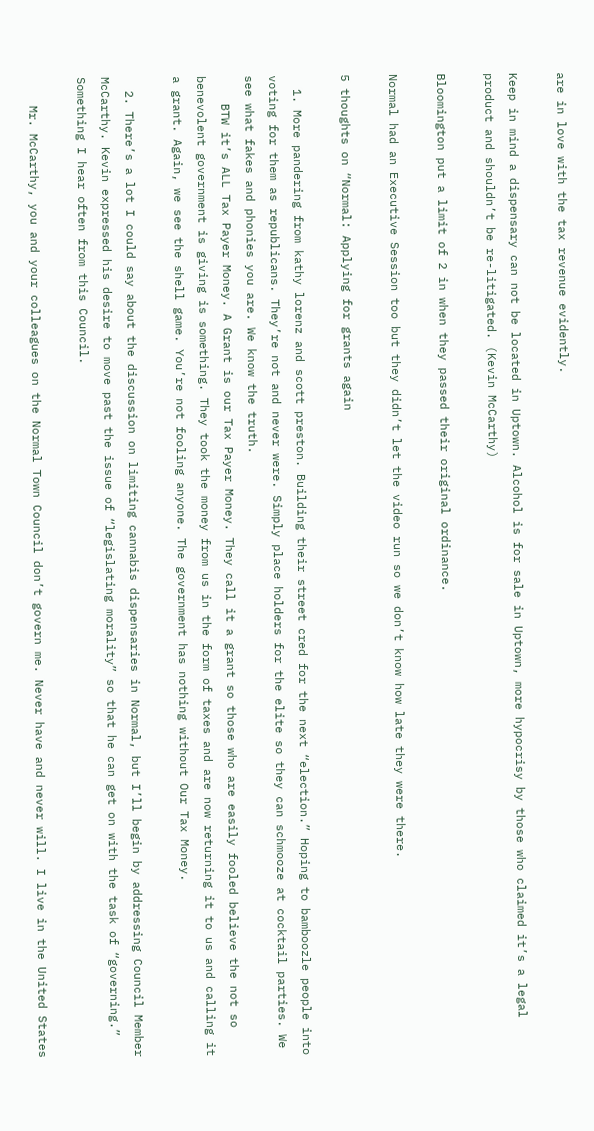are in love with the tax revenue evidently.

Keep in mind a dispensary can not be located in Uptown. Alcohol is for sale in Uptown, more hypocrisy by those who claimed it’s a legal product and shouldn’t be re-litigated. (Kevin McCarthy)

Bloomington put a limit of 2 in when they passed their original ordinance.

Normal had an Executive Session too but they didn’t let the video run so we don’t know how late they were there.

5 thoughts on “Normal: Applying for grants again

  1. More pandering from kathy lorenz and scott preston. Building their street cred for the next “election.” Hoping to bamboozle people into voting for them as republicans. They’re not and never were. Simply place holders for the elite so they can schmooze at cocktail parties. We see what fakes and phonies you are. We know the truth.
    BTW it’s ALL Tax Payer Money. A Grant is our Tax Payer Money. They call it a grant so those who are easily fooled believe the not so benevolent government is giving is something. They took the money from us in the form of taxes and are now returning it to us and calling it a grant. Again, we see the shell game. You’re not fooling anyone. The government has nothing without Our Tax Money.

  2. There’s a lot I could say about the discussion on limiting cannabis dispensaries in Normal, but I’ll begin by addressing Council Member McCarthy. Kevin expressed his desire to move past the issue of “legislating morality” so that he can get on with the task of “governing.” Something I hear often from this Council.

    Mr. McCarthy, you and your colleagues on the Normal Town Council don’t govern me. Never have and never will. I live in the United States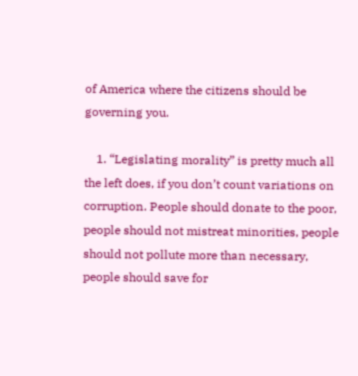of America where the citizens should be governing you.

    1. “Legislating morality” is pretty much all the left does, if you don’t count variations on corruption. People should donate to the poor, people should not mistreat minorities, people should not pollute more than necessary, people should save for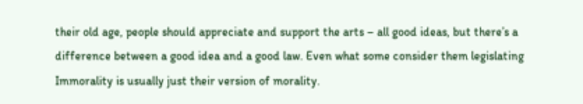their old age, people should appreciate and support the arts – all good ideas, but there’s a difference between a good idea and a good law. Even what some consider them legislating Immorality is usually just their version of morality.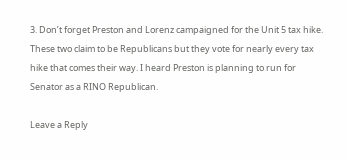3. Don’t forget Preston and Lorenz campaigned for the Unit 5 tax hike. These two claim to be Republicans but they vote for nearly every tax hike that comes their way. I heard Preston is planning to run for Senator as a RINO Republican.

Leave a Reply